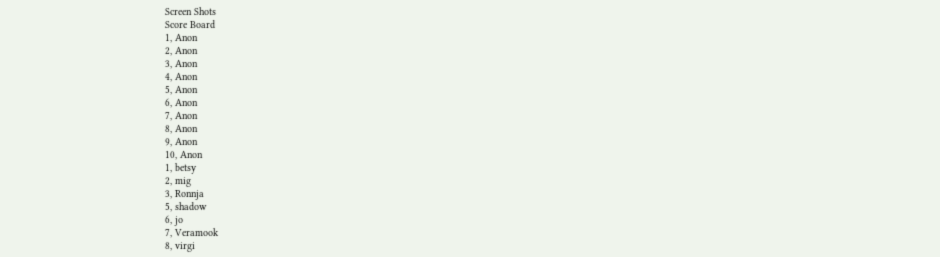Screen Shots
Score Board
1, Anon
2, Anon
3, Anon
4, Anon
5, Anon
6, Anon
7, Anon
8, Anon
9, Anon
10, Anon
1, betsy
2, mig
3, Ronnja
5, shadow
6, jo
7, Veramook
8, virgi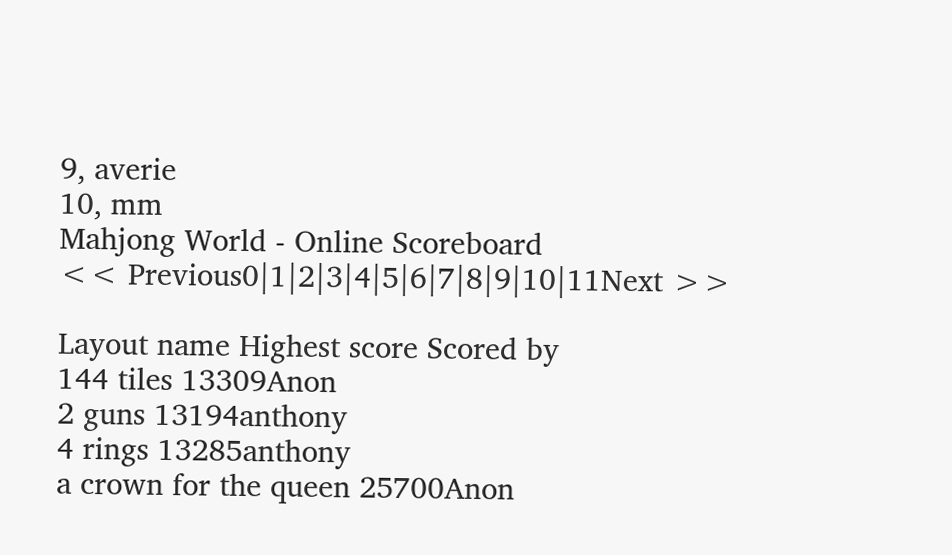9, averie
10, mm
Mahjong World - Online Scoreboard
<< Previous0|1|2|3|4|5|6|7|8|9|10|11Next >>

Layout name Highest score Scored by
144 tiles 13309Anon
2 guns 13194anthony
4 rings 13285anthony
a crown for the queen 25700Anon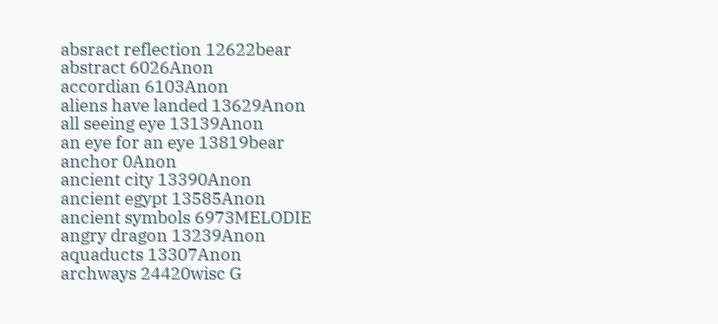absract reflection 12622bear
abstract 6026Anon
accordian 6103Anon
aliens have landed 13629Anon
all seeing eye 13139Anon
an eye for an eye 13819bear
anchor 0Anon
ancient city 13390Anon
ancient egypt 13585Anon
ancient symbols 6973MELODIE
angry dragon 13239Anon
aquaducts 13307Anon
archways 24420wisc G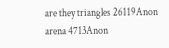are they triangles 26119Anon
arena 4713Anon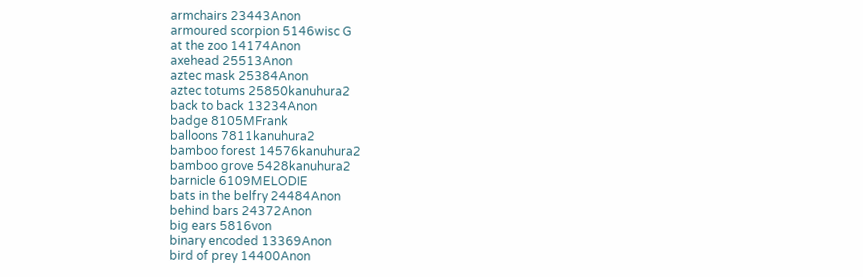armchairs 23443Anon
armoured scorpion 5146wisc G
at the zoo 14174Anon
axehead 25513Anon
aztec mask 25384Anon
aztec totums 25850kanuhura2
back to back 13234Anon
badge 8105MFrank
balloons 7811kanuhura2
bamboo forest 14576kanuhura2
bamboo grove 5428kanuhura2
barnicle 6109MELODIE
bats in the belfry 24484Anon
behind bars 24372Anon
big ears 5816von
binary encoded 13369Anon
bird of prey 14400Anon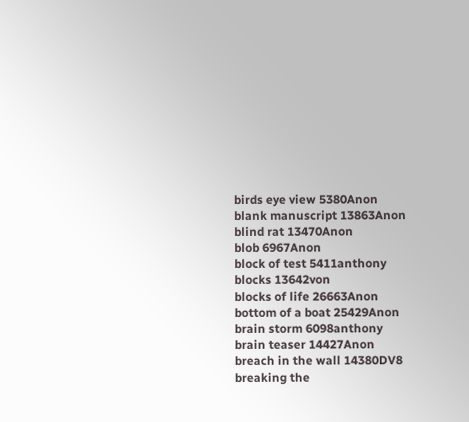birds eye view 5380Anon
blank manuscript 13863Anon
blind rat 13470Anon
blob 6967Anon
block of test 5411anthony
blocks 13642von
blocks of life 26663Anon
bottom of a boat 25429Anon
brain storm 6098anthony
brain teaser 14427Anon
breach in the wall 14380DV8
breaking the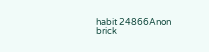habit 24866Anon
brick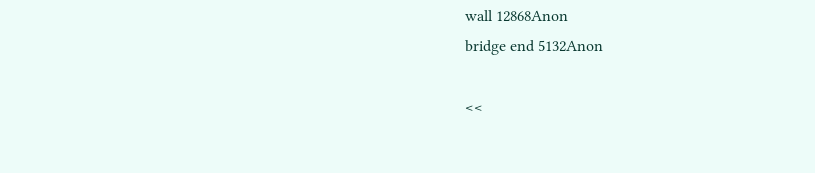wall 12868Anon
bridge end 5132Anon

<<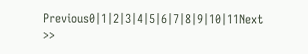Previous0|1|2|3|4|5|6|7|8|9|10|11Next >>